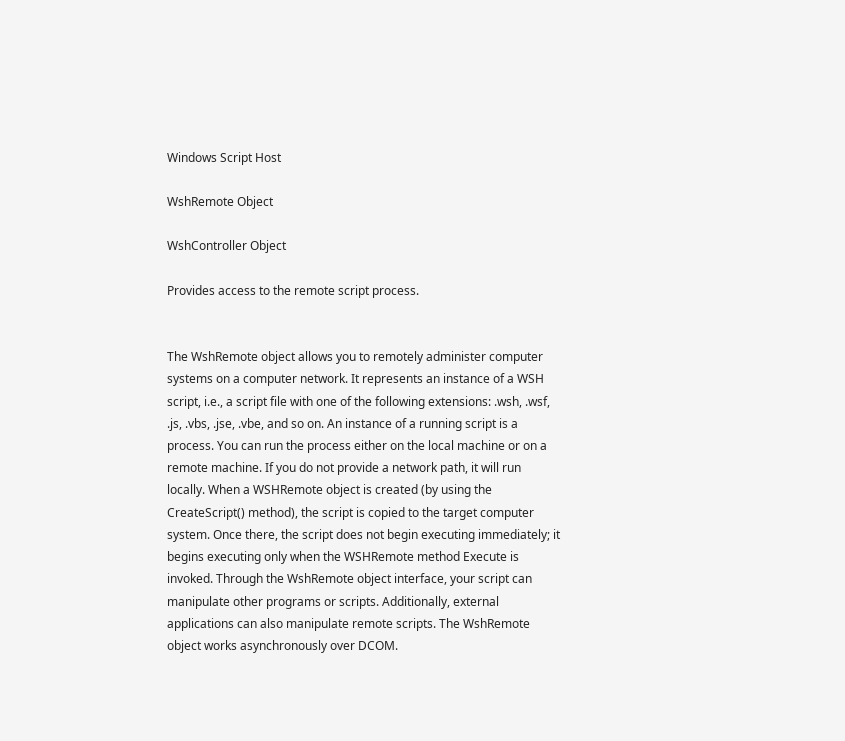Windows Script Host

WshRemote Object

WshController Object

Provides access to the remote script process.


The WshRemote object allows you to remotely administer computer systems on a computer network. It represents an instance of a WSH script, i.e., a script file with one of the following extensions: .wsh, .wsf, .js, .vbs, .jse, .vbe, and so on. An instance of a running script is a process. You can run the process either on the local machine or on a remote machine. If you do not provide a network path, it will run locally. When a WSHRemote object is created (by using the CreateScript() method), the script is copied to the target computer system. Once there, the script does not begin executing immediately; it begins executing only when the WSHRemote method Execute is invoked. Through the WshRemote object interface, your script can manipulate other programs or scripts. Additionally, external applications can also manipulate remote scripts. The WshRemote object works asynchronously over DCOM.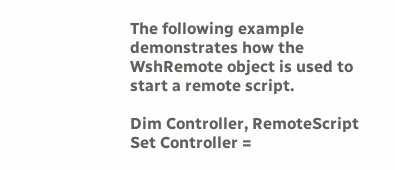The following example demonstrates how the WshRemote object is used to start a remote script.

Dim Controller, RemoteScript
Set Controller =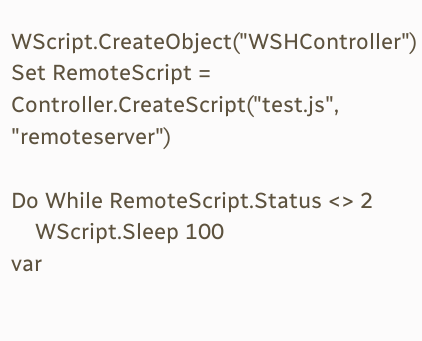WScript.CreateObject("WSHController")
Set RemoteScript = Controller.CreateScript("test.js", "remoteserver")

Do While RemoteScript.Status <> 2
    WScript.Sleep 100
var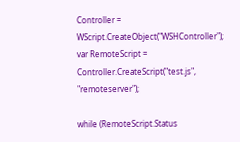Controller = WScript.CreateObject("WSHController");
var RemoteScript = Controller.CreateScript("test.js", "remoteserver");

while (RemoteScript.Status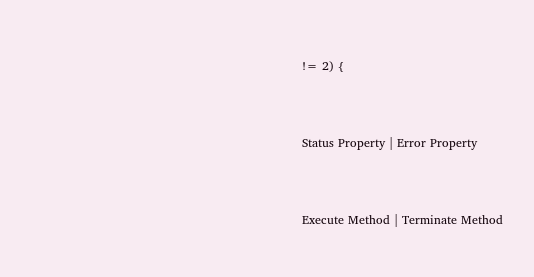!= 2) {


Status Property | Error Property


Execute Method | Terminate Method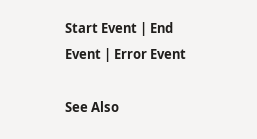Start Event | End Event | Error Event

See Also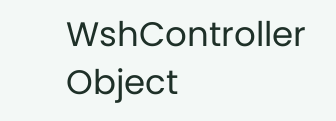WshController Object